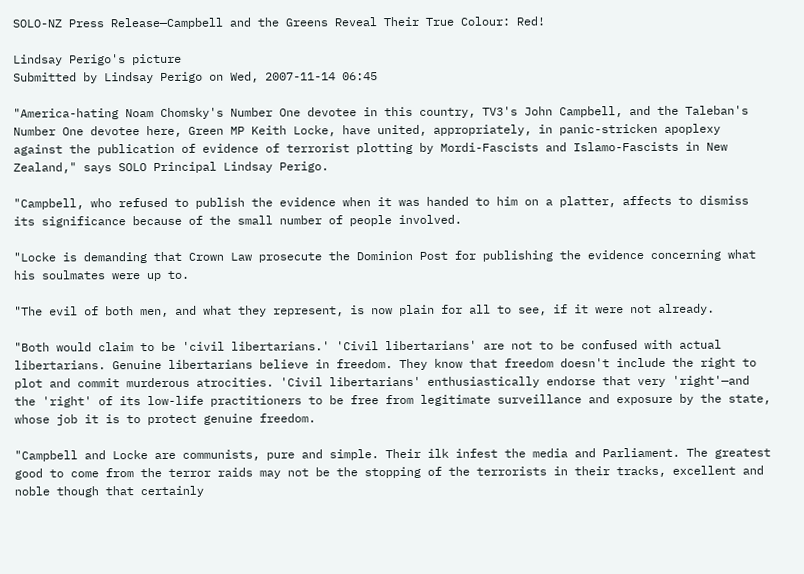SOLO-NZ Press Release—Campbell and the Greens Reveal Their True Colour: Red!

Lindsay Perigo's picture
Submitted by Lindsay Perigo on Wed, 2007-11-14 06:45

"America-hating Noam Chomsky's Number One devotee in this country, TV3's John Campbell, and the Taleban's Number One devotee here, Green MP Keith Locke, have united, appropriately, in panic-stricken apoplexy against the publication of evidence of terrorist plotting by Mordi-Fascists and Islamo-Fascists in New Zealand," says SOLO Principal Lindsay Perigo.

"Campbell, who refused to publish the evidence when it was handed to him on a platter, affects to dismiss its significance because of the small number of people involved.

"Locke is demanding that Crown Law prosecute the Dominion Post for publishing the evidence concerning what his soulmates were up to.

"The evil of both men, and what they represent, is now plain for all to see, if it were not already.

"Both would claim to be 'civil libertarians.' 'Civil libertarians' are not to be confused with actual libertarians. Genuine libertarians believe in freedom. They know that freedom doesn't include the right to plot and commit murderous atrocities. 'Civil libertarians' enthusiastically endorse that very 'right'—and the 'right' of its low-life practitioners to be free from legitimate surveillance and exposure by the state, whose job it is to protect genuine freedom.

"Campbell and Locke are communists, pure and simple. Their ilk infest the media and Parliament. The greatest good to come from the terror raids may not be the stopping of the terrorists in their tracks, excellent and noble though that certainly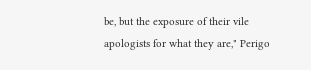be, but the exposure of their vile apologists for what they are," Perigo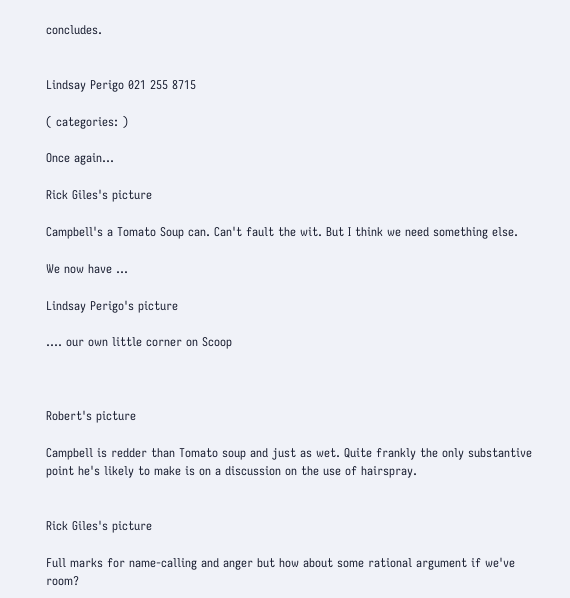concludes.


Lindsay Perigo 021 255 8715

( categories: )

Once again...

Rick Giles's picture

Campbell's a Tomato Soup can. Can't fault the wit. But I think we need something else.

We now have ...

Lindsay Perigo's picture

.... our own little corner on Scoop



Robert's picture

Campbell is redder than Tomato soup and just as wet. Quite frankly the only substantive point he's likely to make is on a discussion on the use of hairspray.


Rick Giles's picture

Full marks for name-calling and anger but how about some rational argument if we've room?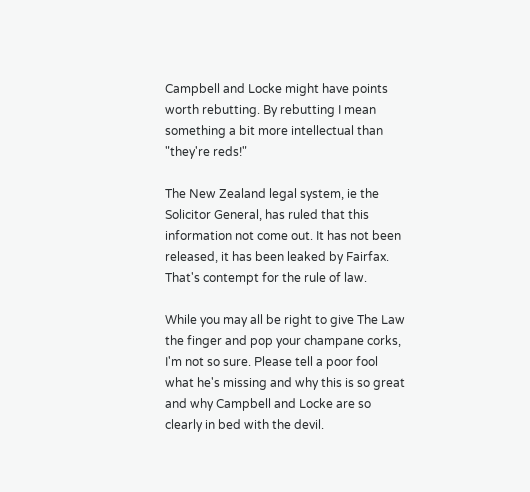Campbell and Locke might have points worth rebutting. By rebutting I mean something a bit more intellectual than "they're reds!"

The New Zealand legal system, ie the Solicitor General, has ruled that this information not come out. It has not been released, it has been leaked by Fairfax. That's contempt for the rule of law.

While you may all be right to give The Law the finger and pop your champane corks, I'm not so sure. Please tell a poor fool what he's missing and why this is so great and why Campbell and Locke are so clearly in bed with the devil.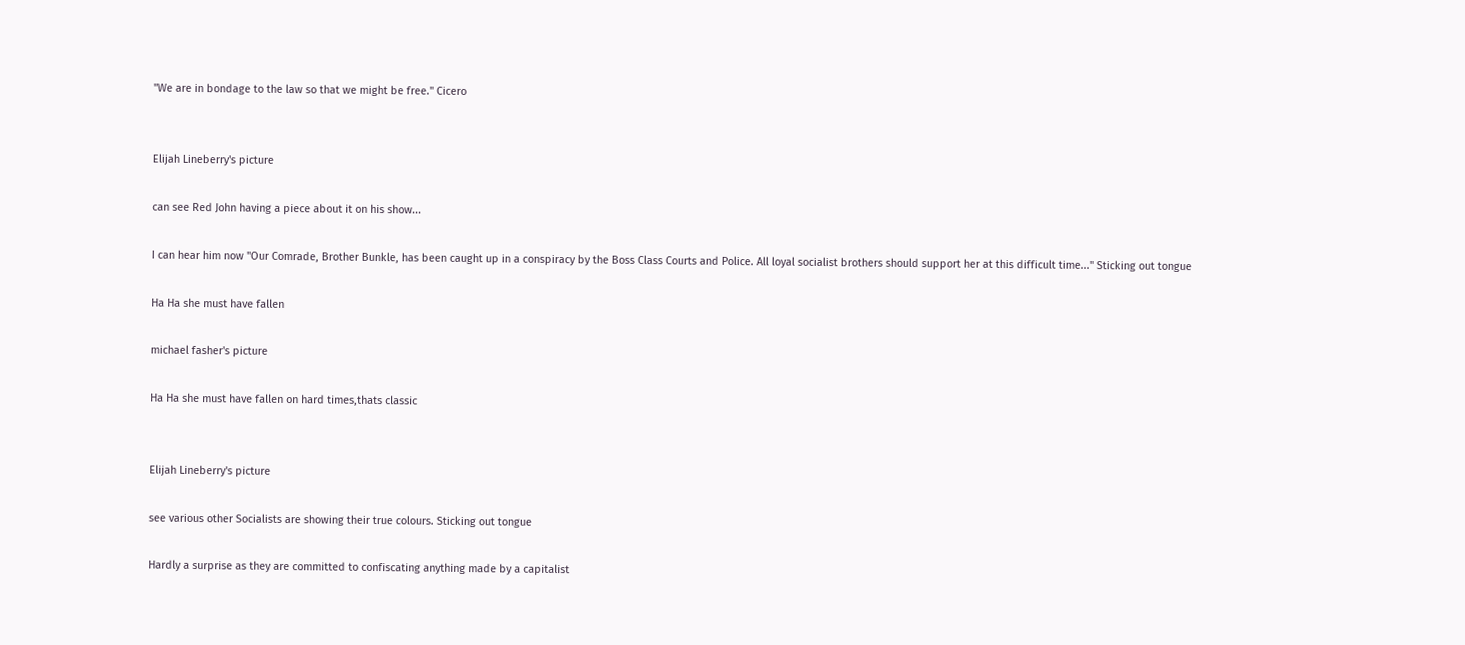"We are in bondage to the law so that we might be free." Cicero


Elijah Lineberry's picture

can see Red John having a piece about it on his show...

I can hear him now "Our Comrade, Brother Bunkle, has been caught up in a conspiracy by the Boss Class Courts and Police. All loyal socialist brothers should support her at this difficult time..." Sticking out tongue

Ha Ha she must have fallen

michael fasher's picture

Ha Ha she must have fallen on hard times,thats classic


Elijah Lineberry's picture

see various other Socialists are showing their true colours. Sticking out tongue

Hardly a surprise as they are committed to confiscating anything made by a capitalist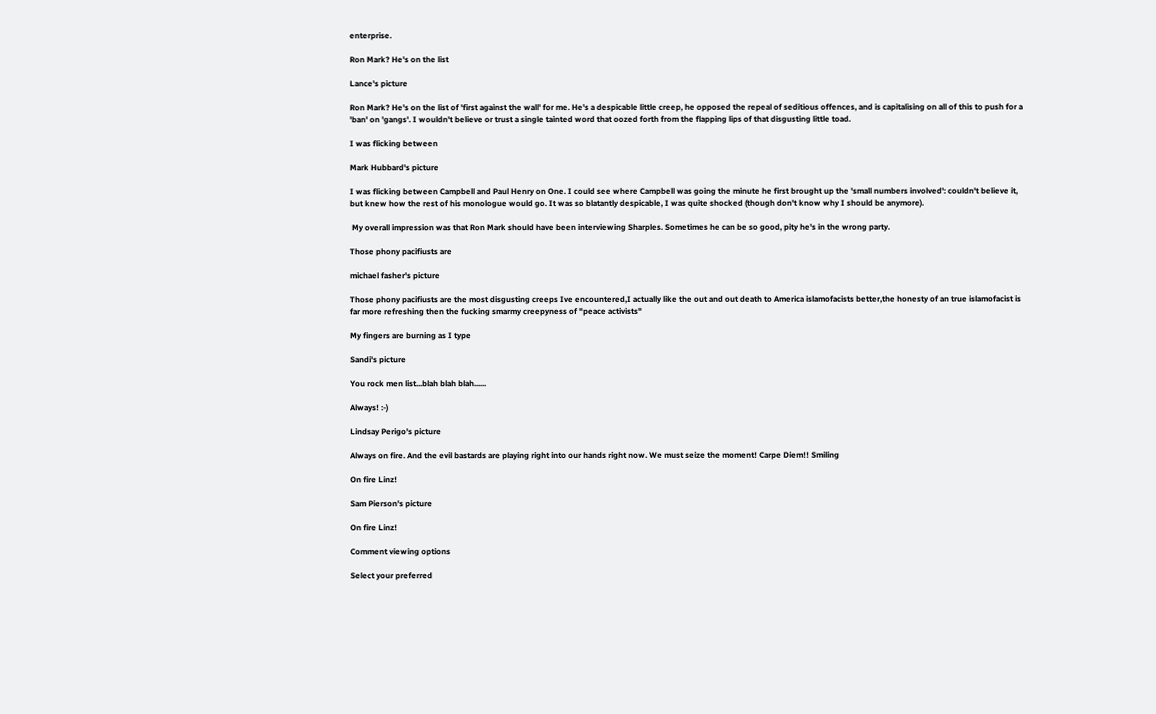enterprise.

Ron Mark? He's on the list

Lance's picture

Ron Mark? He's on the list of 'first against the wall' for me. He's a despicable little creep, he opposed the repeal of seditious offences, and is capitalising on all of this to push for a 'ban' on 'gangs'. I wouldn't believe or trust a single tainted word that oozed forth from the flapping lips of that disgusting little toad.

I was flicking between

Mark Hubbard's picture

I was flicking between Campbell and Paul Henry on One. I could see where Campbell was going the minute he first brought up the 'small numbers involved': couldn't believe it, but knew how the rest of his monologue would go. It was so blatantly despicable, I was quite shocked (though don't know why I should be anymore).

 My overall impression was that Ron Mark should have been interviewing Sharples. Sometimes he can be so good, pity he's in the wrong party.

Those phony pacifiusts are

michael fasher's picture

Those phony pacifiusts are the most disgusting creeps Ive encountered,I actually like the out and out death to America islamofacists better,the honesty of an true islamofacist is far more refreshing then the fucking smarmy creepyness of "peace activists"

My fingers are burning as I type

Sandi's picture

You rock men list...blah blah blah......

Always! :-)

Lindsay Perigo's picture

Always on fire. And the evil bastards are playing right into our hands right now. We must seize the moment! Carpe Diem!! Smiling

On fire Linz!

Sam Pierson's picture

On fire Linz!

Comment viewing options

Select your preferred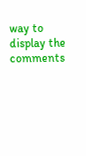way to display the comments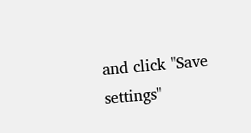and click "Save settings"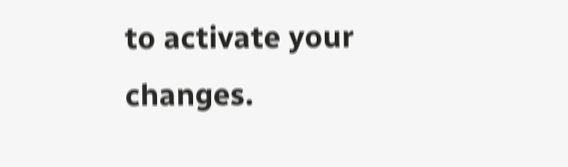to activate your changes.